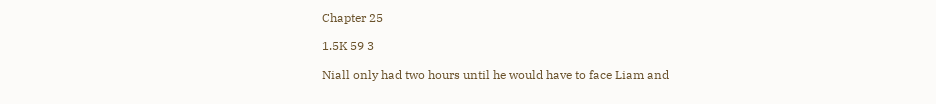Chapter 25

1.5K 59 3

Niall only had two hours until he would have to face Liam and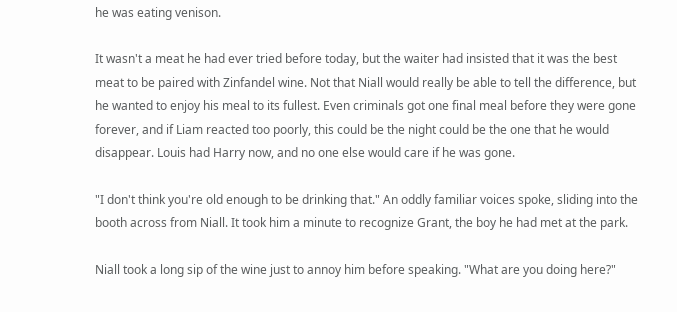he was eating venison.

It wasn't a meat he had ever tried before today, but the waiter had insisted that it was the best meat to be paired with Zinfandel wine. Not that Niall would really be able to tell the difference, but he wanted to enjoy his meal to its fullest. Even criminals got one final meal before they were gone forever, and if Liam reacted too poorly, this could be the night could be the one that he would disappear. Louis had Harry now, and no one else would care if he was gone.

"I don't think you're old enough to be drinking that." An oddly familiar voices spoke, sliding into the booth across from Niall. It took him a minute to recognize Grant, the boy he had met at the park.

Niall took a long sip of the wine just to annoy him before speaking. "What are you doing here?"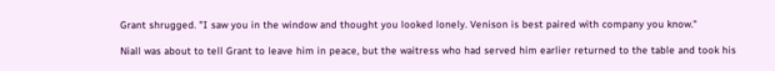Grant shrugged. "I saw you in the window and thought you looked lonely. Venison is best paired with company you know."

Niall was about to tell Grant to leave him in peace, but the waitress who had served him earlier returned to the table and took his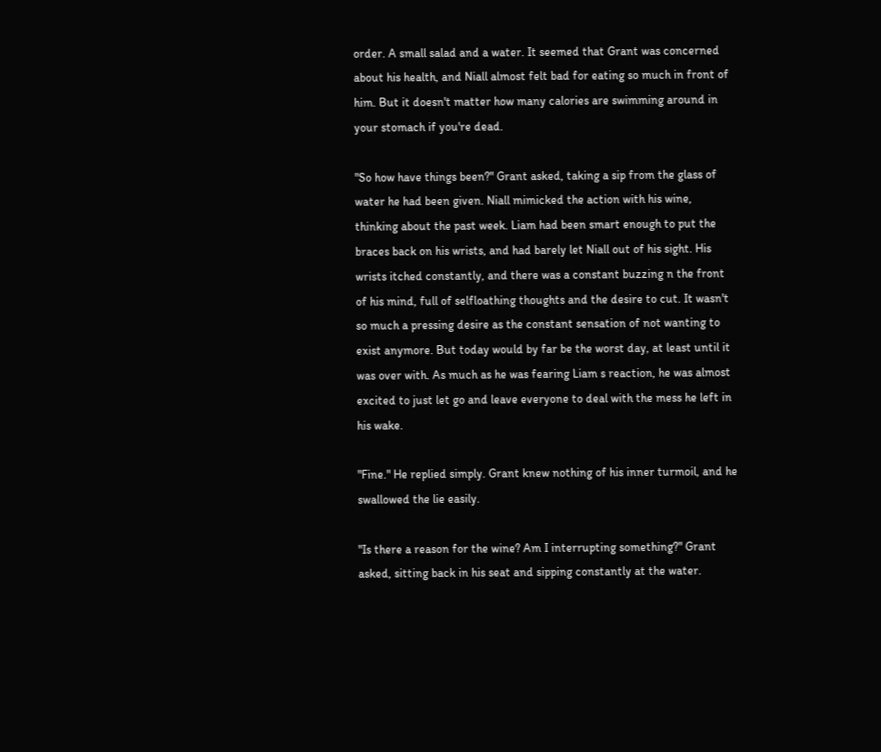order. A small salad and a water. It seemed that Grant was concerned about his health, and Niall almost felt bad for eating so much in front of him. But it doesn't matter how many calories are swimming around in your stomach if you're dead.

"So how have things been?" Grant asked, taking a sip from the glass of water he had been given. Niall mimicked the action with his wine, thinking about the past week. Liam had been smart enough to put the braces back on his wrists, and had barely let Niall out of his sight. His wrists itched constantly, and there was a constant buzzing n the front of his mind, full of selfloathing thoughts and the desire to cut. It wasn't so much a pressing desire as the constant sensation of not wanting to exist anymore. But today would by far be the worst day, at least until it was over with. As much as he was fearing Liam s reaction, he was almost excited to just let go and leave everyone to deal with the mess he left in his wake.

"Fine." He replied simply. Grant knew nothing of his inner turmoil, and he swallowed the lie easily.

"Is there a reason for the wine? Am I interrupting something?" Grant asked, sitting back in his seat and sipping constantly at the water.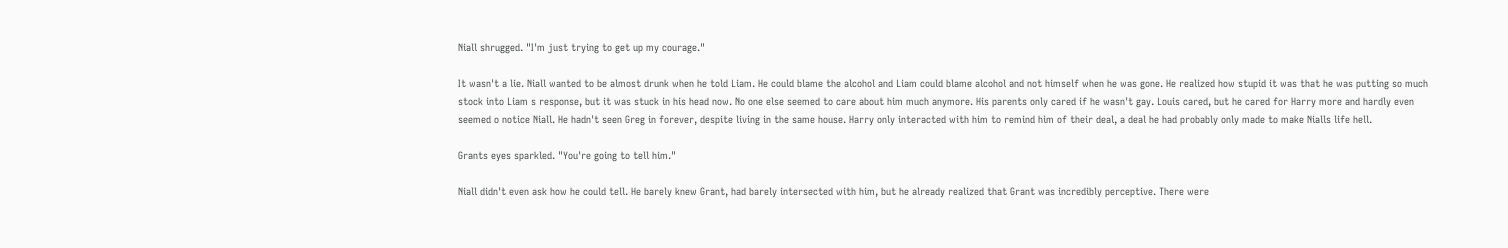Niall shrugged. "I'm just trying to get up my courage."

It wasn't a lie. Niall wanted to be almost drunk when he told Liam. He could blame the alcohol and Liam could blame alcohol and not himself when he was gone. He realized how stupid it was that he was putting so much stock into Liam s response, but it was stuck in his head now. No one else seemed to care about him much anymore. His parents only cared if he wasn't gay. Louis cared, but he cared for Harry more and hardly even seemed o notice Niall. He hadn't seen Greg in forever, despite living in the same house. Harry only interacted with him to remind him of their deal, a deal he had probably only made to make Nialls life hell.

Grants eyes sparkled. "You're going to tell him."

Niall didn't even ask how he could tell. He barely knew Grant, had barely intersected with him, but he already realized that Grant was incredibly perceptive. There were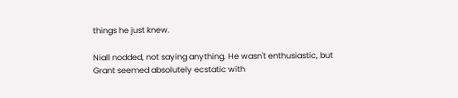things he just knew.

Niall nodded, not saying anything. He wasn't enthusiastic, but Grant seemed absolutely ecstatic with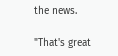the news.

"That's great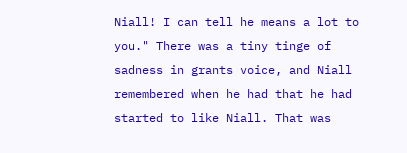Niall! I can tell he means a lot to you." There was a tiny tinge of sadness in grants voice, and Niall remembered when he had that he had started to like Niall. That was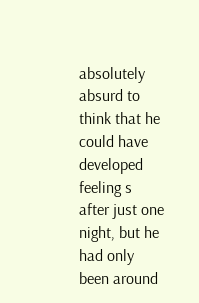absolutely absurd to think that he could have developed feeling s after just one night, but he had only been around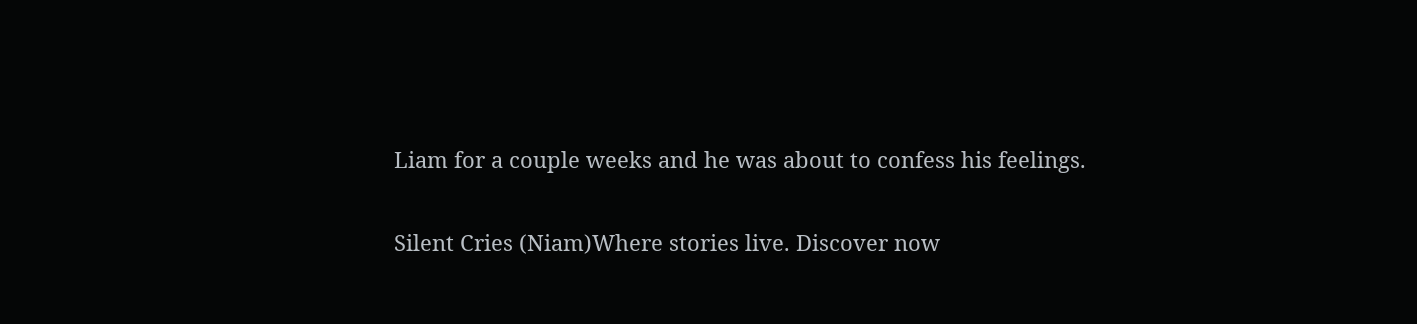Liam for a couple weeks and he was about to confess his feelings.

Silent Cries (Niam)Where stories live. Discover now